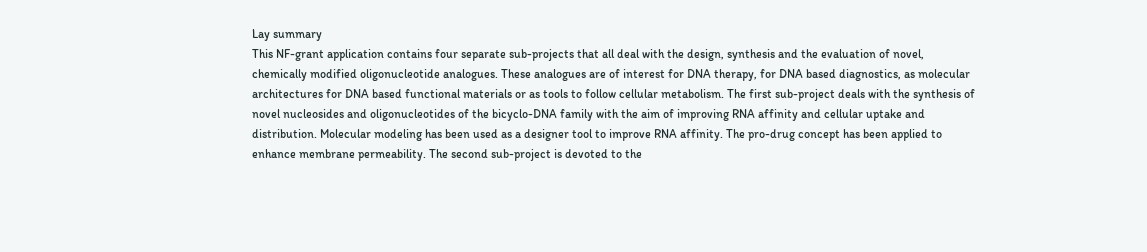Lay summary
This NF-grant application contains four separate sub-projects that all deal with the design, synthesis and the evaluation of novel, chemically modified oligonucleotide analogues. These analogues are of interest for DNA therapy, for DNA based diagnostics, as molecular architectures for DNA based functional materials or as tools to follow cellular metabolism. The first sub-project deals with the synthesis of novel nucleosides and oligonucleotides of the bicyclo-DNA family with the aim of improving RNA affinity and cellular uptake and distribution. Molecular modeling has been used as a designer tool to improve RNA affinity. The pro-drug concept has been applied to enhance membrane permeability. The second sub-project is devoted to the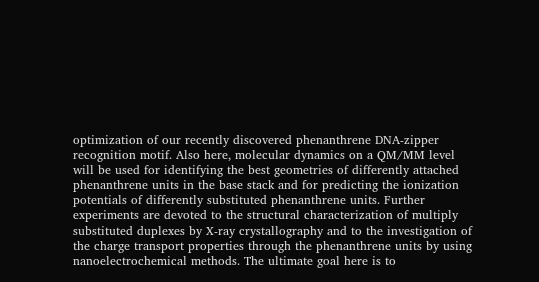optimization of our recently discovered phenanthrene DNA-zipper recognition motif. Also here, molecular dynamics on a QM/MM level will be used for identifying the best geometries of differently attached phenanthrene units in the base stack and for predicting the ionization potentials of differently substituted phenanthrene units. Further experiments are devoted to the structural characterization of multiply substituted duplexes by X-ray crystallography and to the investigation of the charge transport properties through the phenanthrene units by using nanoelectrochemical methods. The ultimate goal here is to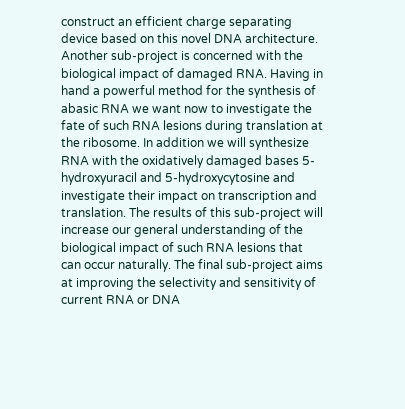construct an efficient charge separating device based on this novel DNA architecture. Another sub-project is concerned with the biological impact of damaged RNA. Having in hand a powerful method for the synthesis of abasic RNA we want now to investigate the fate of such RNA lesions during translation at the ribosome. In addition we will synthesize RNA with the oxidatively damaged bases 5-hydroxyuracil and 5-hydroxycytosine and investigate their impact on transcription and translation. The results of this sub-project will increase our general understanding of the biological impact of such RNA lesions that can occur naturally. The final sub-project aims at improving the selectivity and sensitivity of current RNA or DNA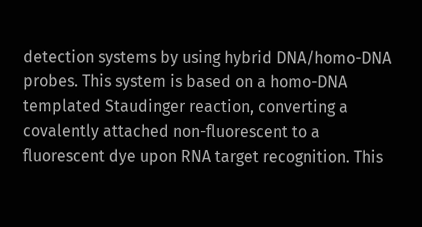detection systems by using hybrid DNA/homo-DNA probes. This system is based on a homo-DNA templated Staudinger reaction, converting a covalently attached non-fluorescent to a fluorescent dye upon RNA target recognition. This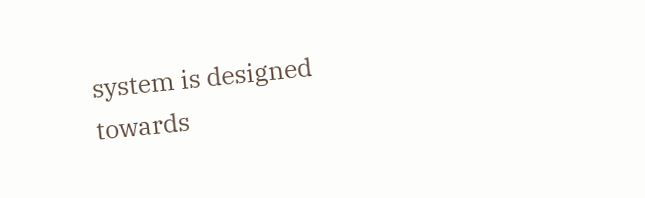system is designed towards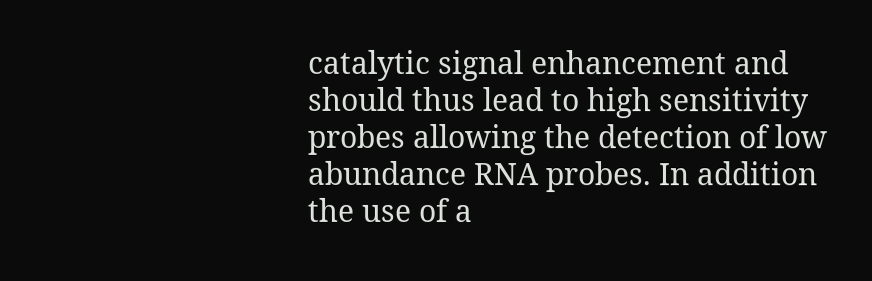catalytic signal enhancement and should thus lead to high sensitivity probes allowing the detection of low abundance RNA probes. In addition the use of a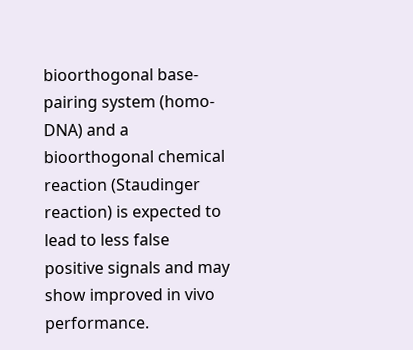bioorthogonal base-pairing system (homo-DNA) and a bioorthogonal chemical reaction (Staudinger reaction) is expected to lead to less false positive signals and may show improved in vivo performance.